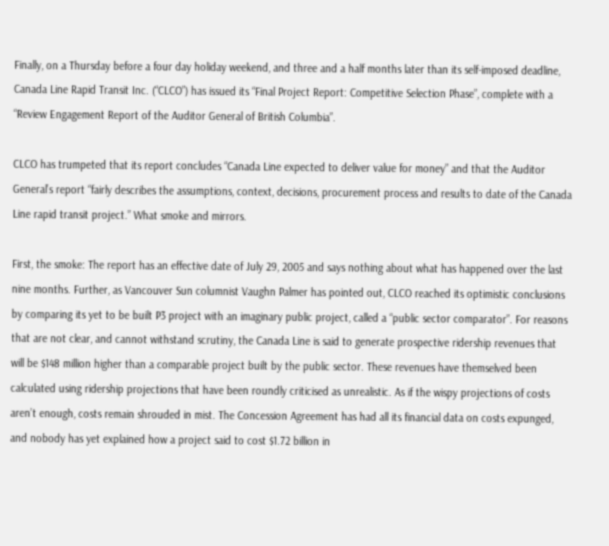Finally, on a Thursday before a four day holiday weekend, and three and a half months later than its self-imposed deadline, Canada Line Rapid Transit Inc. (“CLCO”) has issued its “Final Project Report: Competitive Selection Phase”, complete with a “Review Engagement Report of the Auditor General of British Columbia”.

CLCO has trumpeted that its report concludes “Canada Line expected to deliver value for money” and that the Auditor General’s report “fairly describes the assumptions, context, decisions, procurement process and results to date of the Canada Line rapid transit project.” What smoke and mirrors.

First, the smoke: The report has an effective date of July 29, 2005 and says nothing about what has happened over the last nine months. Further, as Vancouver Sun columnist Vaughn Palmer has pointed out, CLCO reached its optimistic conclusions by comparing its yet to be built P3 project with an imaginary public project, called a “public sector comparator”. For reasons that are not clear, and cannot withstand scrutiny, the Canada Line is said to generate prospective ridership revenues that will be $148 million higher than a comparable project built by the public sector. These revenues have themselved been calculated using ridership projections that have been roundly criticised as unrealistic. As if the wispy projections of costs aren’t enough, costs remain shrouded in mist. The Concession Agreement has had all its financial data on costs expunged, and nobody has yet explained how a project said to cost $1.72 billion in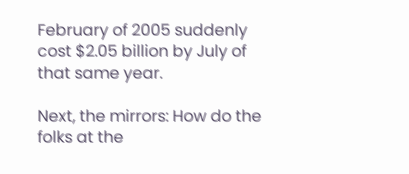February of 2005 suddenly cost $2.05 billion by July of that same year.

Next, the mirrors: How do the folks at the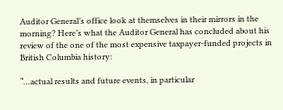Auditor General’s office look at themselves in their mirrors in the morning? Here’s what the Auditor General has concluded about his review of the one of the most expensive taxpayer-funded projects in British Columbia history:

“…actual results and future events, in particular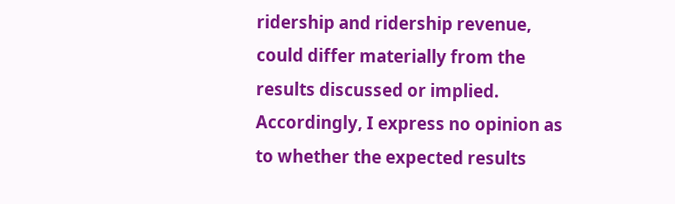ridership and ridership revenue, could differ materially from the results discussed or implied. Accordingly, I express no opinion as to whether the expected results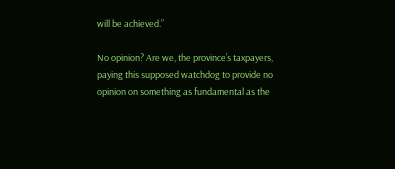will be achieved.”

No opinion? Are we, the province’s taxpayers, paying this supposed watchdog to provide no opinion on something as fundamental as the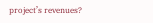project’s revenues?